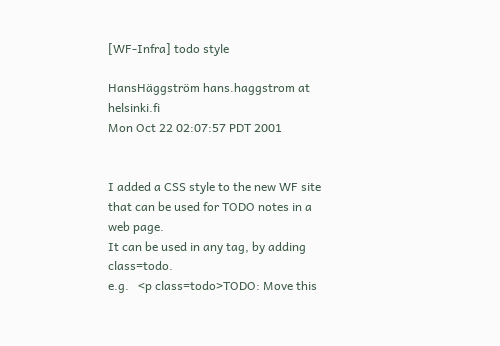[WF-Infra] todo style

HansHäggström hans.haggstrom at helsinki.fi
Mon Oct 22 02:07:57 PDT 2001


I added a CSS style to the new WF site that can be used for TODO notes in a
web page.
It can be used in any tag, by adding class=todo.
e.g.   <p class=todo>TODO: Move this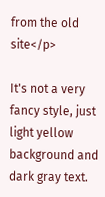from the old site</p>

It's not a very fancy style, just light yellow background and dark gray text.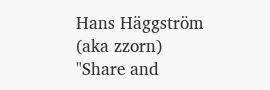Hans Häggström (aka zzorn)
"Share and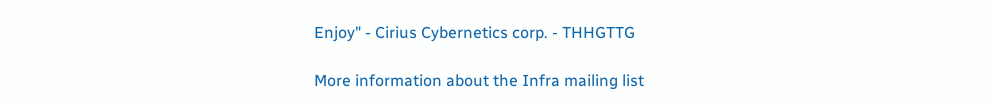Enjoy" - Cirius Cybernetics corp. - THHGTTG

More information about the Infra mailing list